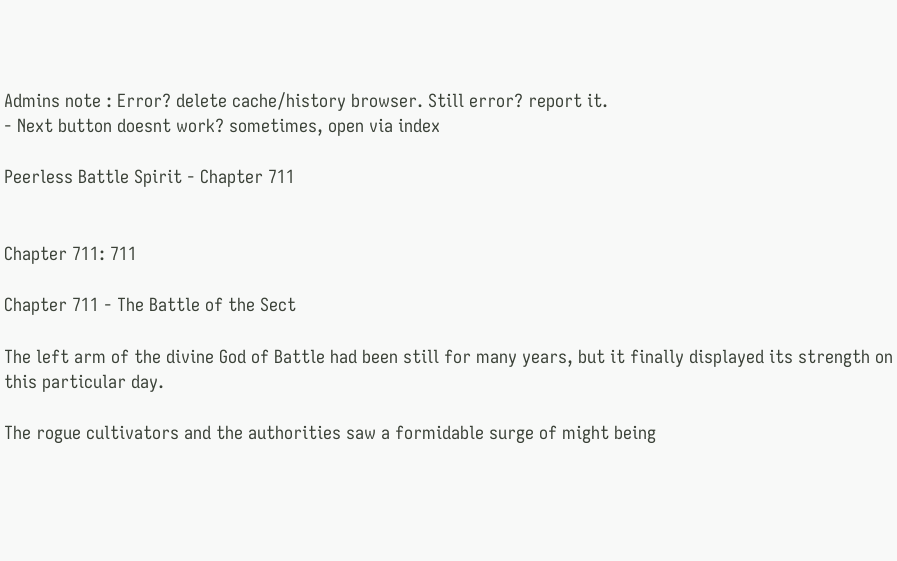Admins note : Error? delete cache/history browser. Still error? report it.
- Next button doesnt work? sometimes, open via index

Peerless Battle Spirit - Chapter 711


Chapter 711: 711

Chapter 711 - The Battle of the Sect

The left arm of the divine God of Battle had been still for many years, but it finally displayed its strength on this particular day.

The rogue cultivators and the authorities saw a formidable surge of might being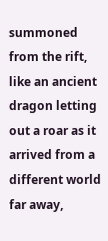summoned from the rift, like an ancient dragon letting out a roar as it arrived from a different world far away,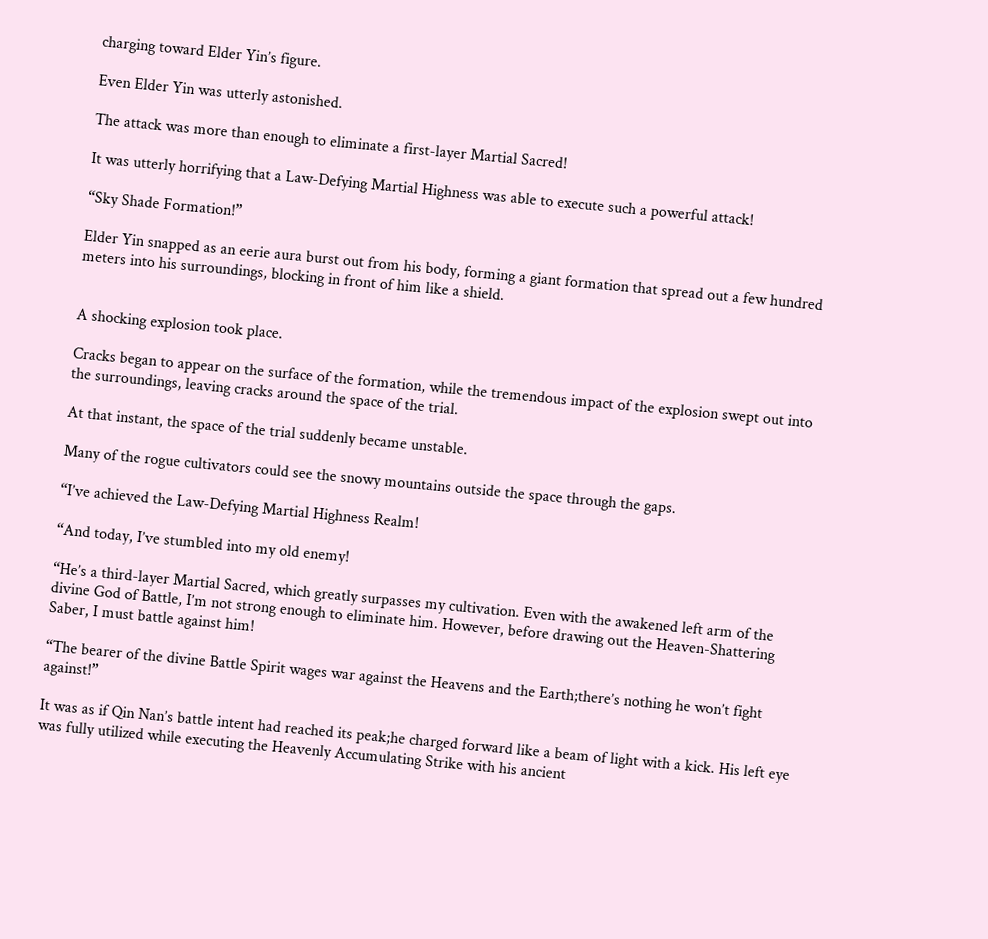charging toward Elder Yin’s figure.

Even Elder Yin was utterly astonished.

The attack was more than enough to eliminate a first-layer Martial Sacred!

It was utterly horrifying that a Law-Defying Martial Highness was able to execute such a powerful attack!

“Sky Shade Formation!”

Elder Yin snapped as an eerie aura burst out from his body, forming a giant formation that spread out a few hundred meters into his surroundings, blocking in front of him like a shield.


A shocking explosion took place.

Cracks began to appear on the surface of the formation, while the tremendous impact of the explosion swept out into the surroundings, leaving cracks around the space of the trial.

At that instant, the space of the trial suddenly became unstable.

Many of the rogue cultivators could see the snowy mountains outside the space through the gaps.

“I’ve achieved the Law-Defying Martial Highness Realm!

“And today, I’ve stumbled into my old enemy!

“He’s a third-layer Martial Sacred, which greatly surpasses my cultivation. Even with the awakened left arm of the divine God of Battle, I’m not strong enough to eliminate him. However, before drawing out the Heaven-Shattering Saber, I must battle against him!

“The bearer of the divine Battle Spirit wages war against the Heavens and the Earth;there’s nothing he won’t fight against!”

It was as if Qin Nan’s battle intent had reached its peak;he charged forward like a beam of light with a kick. His left eye was fully utilized while executing the Heavenly Accumulating Strike with his ancient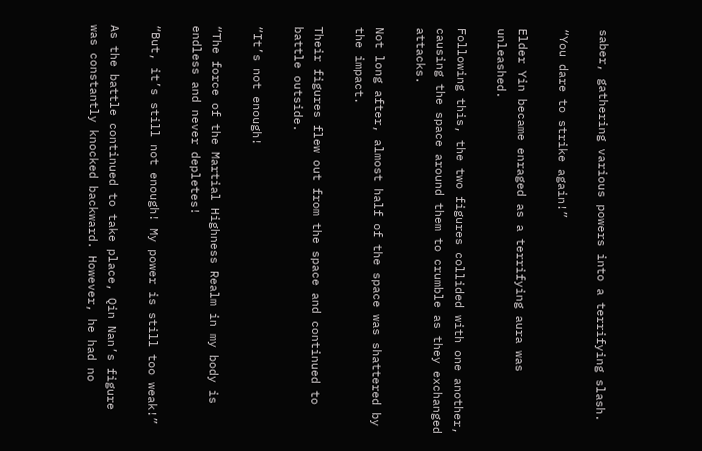saber, gathering various powers into a terrifying slash.

“You dare to strike again!”

Elder Yin became enraged as a terrifying aura was unleashed.

Following this, the two figures collided with one another, causing the space around them to crumble as they exchanged attacks.

Not long after, almost half of the space was shattered by the impact.

Their figures flew out from the space and continued to battle outside.

“It’s not enough!

“The force of the Martial Highness Realm in my body is endless and never depletes!

“But, it’s still not enough! My power is still too weak!”

As the battle continued to take place, Qin Nan’s figure was constantly knocked backward. However, he had no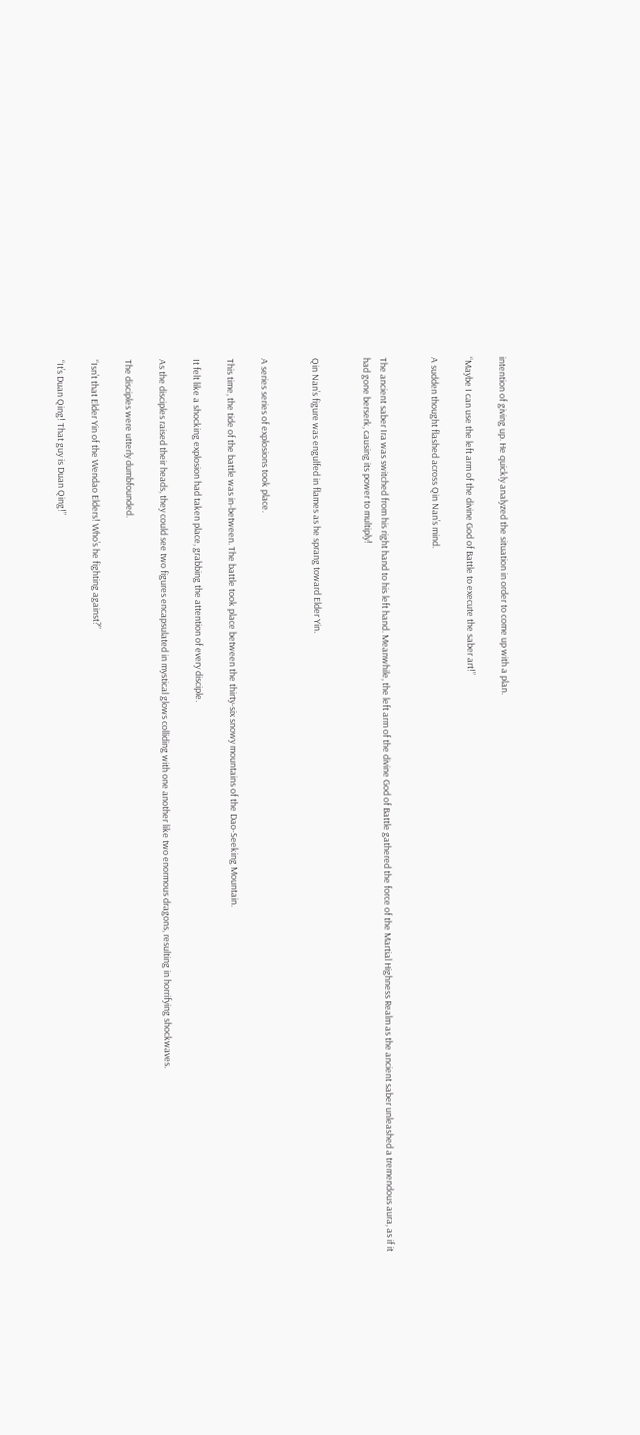intention of giving up. He quickly analyzed the situation in order to come up with a plan.

“Maybe I can use the left arm of the divine God of Battle to execute the saber art!”

A sudden thought flashed across Qin Nan’s mind.


The ancient saber Ira was switched from his right hand to his left hand. Meanwhile, the left arm of the divine God of Battle gathered the force of the Martial Highness Realm as the ancient saber unleashed a tremendous aura, as if it had gone berserk, causing its power to multiply!


Qin Nan’s figure was engulfed in flames as he sprang toward Elder Yin.


A series series of explosions took place.

This time, the tide of the battle was in-between. The battle took place between the thirty-six snowy mountains of the Dao-Seeking Mountain.

It felt like a shocking explosion had taken place, grabbing the attention of every disciple.

As the disciples raised their heads, they could see two figures encapsulated in mystical glows colliding with one another like two enormous dragons, resulting in horrifying shockwaves.

The disciples were utterly dumbfounded.

“Isn’t that Elder Yin of the Wendao Elders! Who’s he fighting against?”

“It’s Duan Qing! That guy is Duan Qing!”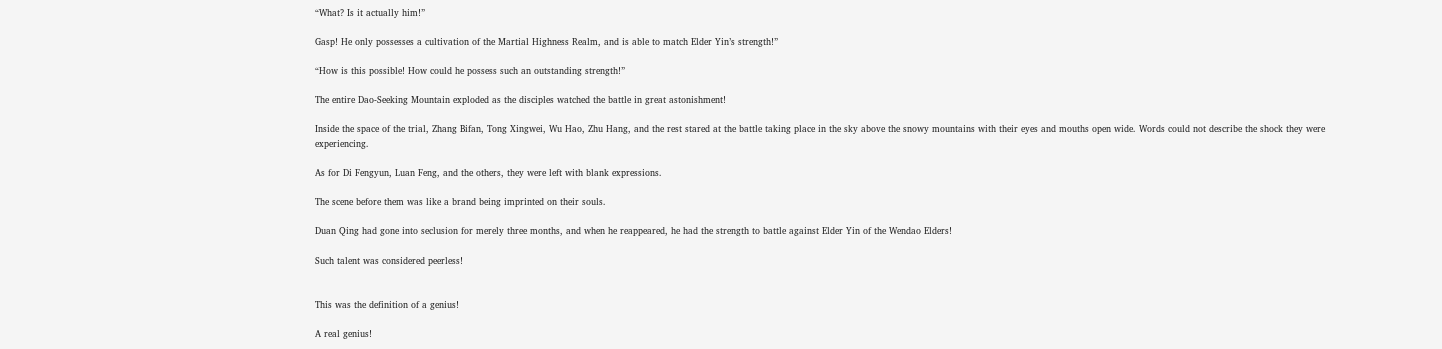“What? Is it actually him!”

Gasp! He only possesses a cultivation of the Martial Highness Realm, and is able to match Elder Yin’s strength!”

“How is this possible! How could he possess such an outstanding strength!”

The entire Dao-Seeking Mountain exploded as the disciples watched the battle in great astonishment!

Inside the space of the trial, Zhang Bifan, Tong Xingwei, Wu Hao, Zhu Hang, and the rest stared at the battle taking place in the sky above the snowy mountains with their eyes and mouths open wide. Words could not describe the shock they were experiencing.

As for Di Fengyun, Luan Feng, and the others, they were left with blank expressions.

The scene before them was like a brand being imprinted on their souls.

Duan Qing had gone into seclusion for merely three months, and when he reappeared, he had the strength to battle against Elder Yin of the Wendao Elders!

Such talent was considered peerless!


This was the definition of a genius!

A real genius!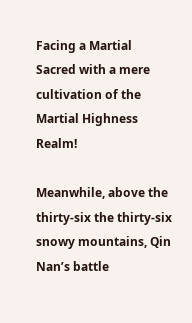Facing a Martial Sacred with a mere cultivation of the Martial Highness Realm!

Meanwhile, above the thirty-six the thirty-six snowy mountains, Qin Nan’s battle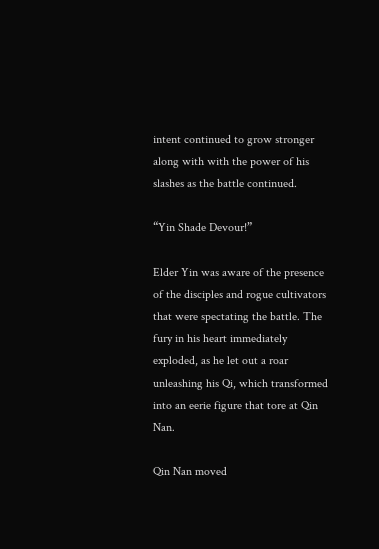intent continued to grow stronger along with with the power of his slashes as the battle continued.

“Yin Shade Devour!”

Elder Yin was aware of the presence of the disciples and rogue cultivators that were spectating the battle. The fury in his heart immediately exploded, as he let out a roar unleashing his Qi, which transformed into an eerie figure that tore at Qin Nan.

Qin Nan moved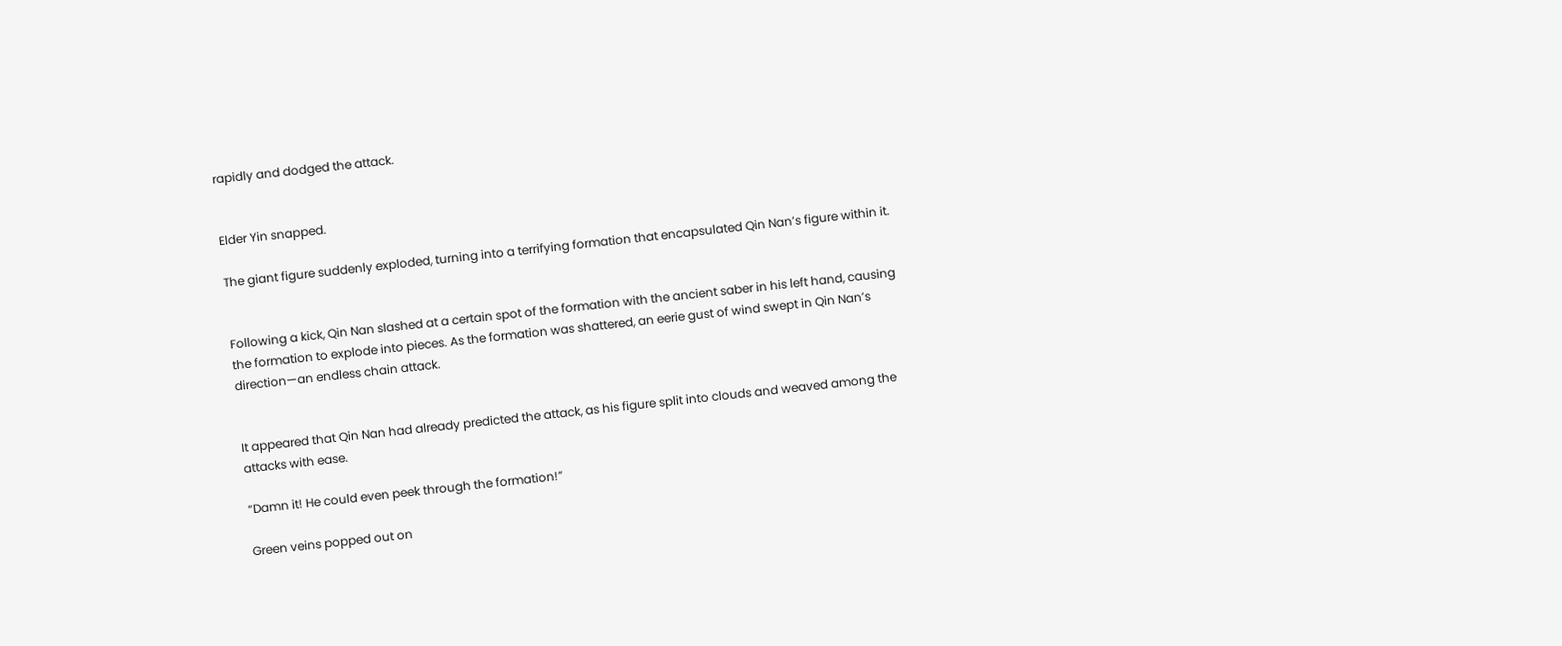rapidly and dodged the attack.


Elder Yin snapped.

The giant figure suddenly exploded, turning into a terrifying formation that encapsulated Qin Nan’s figure within it.


Following a kick, Qin Nan slashed at a certain spot of the formation with the ancient saber in his left hand, causing the formation to explode into pieces. As the formation was shattered, an eerie gust of wind swept in Qin Nan’s direction—an endless chain attack.


It appeared that Qin Nan had already predicted the attack, as his figure split into clouds and weaved among the attacks with ease.

“Damn it! He could even peek through the formation!”

Green veins popped out on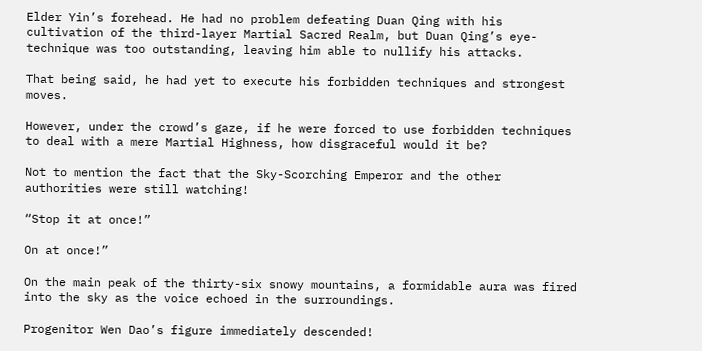Elder Yin’s forehead. He had no problem defeating Duan Qing with his cultivation of the third-layer Martial Sacred Realm, but Duan Qing’s eye-technique was too outstanding, leaving him able to nullify his attacks.

That being said, he had yet to execute his forbidden techniques and strongest moves.

However, under the crowd’s gaze, if he were forced to use forbidden techniques to deal with a mere Martial Highness, how disgraceful would it be?

Not to mention the fact that the Sky-Scorching Emperor and the other authorities were still watching!

“Stop it at once!”

On at once!”

On the main peak of the thirty-six snowy mountains, a formidable aura was fired into the sky as the voice echoed in the surroundings.

Progenitor Wen Dao’s figure immediately descended!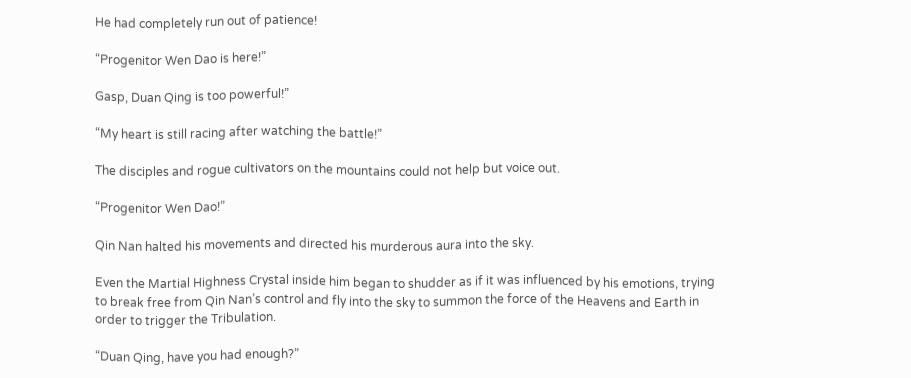He had completely run out of patience!

“Progenitor Wen Dao is here!”

Gasp, Duan Qing is too powerful!”

“My heart is still racing after watching the battle!”

The disciples and rogue cultivators on the mountains could not help but voice out.

“Progenitor Wen Dao!”

Qin Nan halted his movements and directed his murderous aura into the sky.

Even the Martial Highness Crystal inside him began to shudder as if it was influenced by his emotions, trying to break free from Qin Nan’s control and fly into the sky to summon the force of the Heavens and Earth in order to trigger the Tribulation.

“Duan Qing, have you had enough?”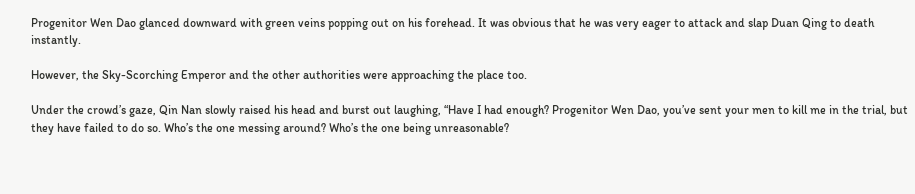Progenitor Wen Dao glanced downward with green veins popping out on his forehead. It was obvious that he was very eager to attack and slap Duan Qing to death instantly.

However, the Sky-Scorching Emperor and the other authorities were approaching the place too.

Under the crowd’s gaze, Qin Nan slowly raised his head and burst out laughing, “Have I had enough? Progenitor Wen Dao, you’ve sent your men to kill me in the trial, but they have failed to do so. Who’s the one messing around? Who’s the one being unreasonable?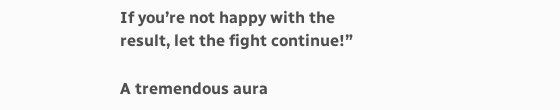If you’re not happy with the result, let the fight continue!”

A tremendous aura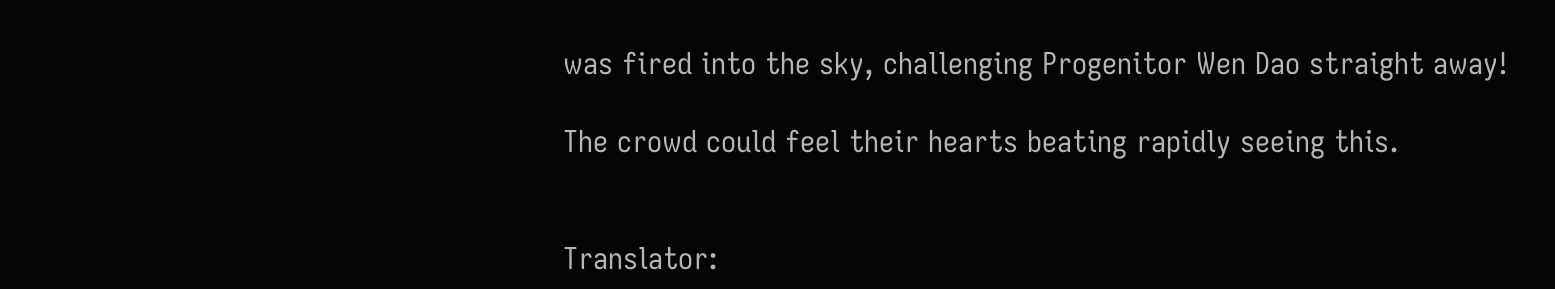was fired into the sky, challenging Progenitor Wen Dao straight away!

The crowd could feel their hearts beating rapidly seeing this.


Translator: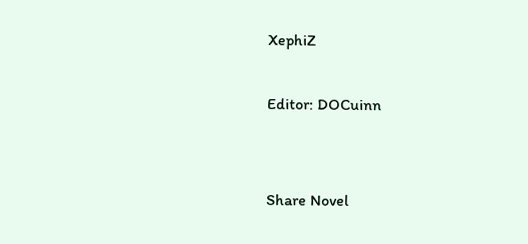XephiZ

Editor: DOCuinn


Share Novel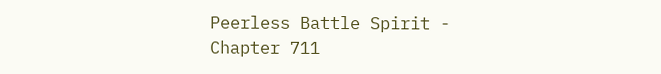Peerless Battle Spirit - Chapter 711